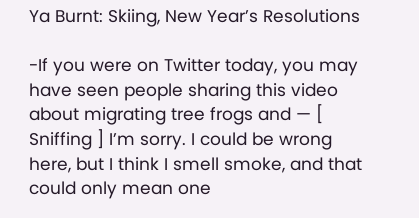Ya Burnt: Skiing, New Year’s Resolutions

-If you were on Twitter today, you may have seen people sharing this video about migrating tree frogs and — [ Sniffing ] I’m sorry. I could be wrong here, but I think I smell smoke, and that could only mean one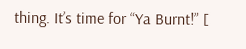thing. It’s time for “Ya Burnt!” [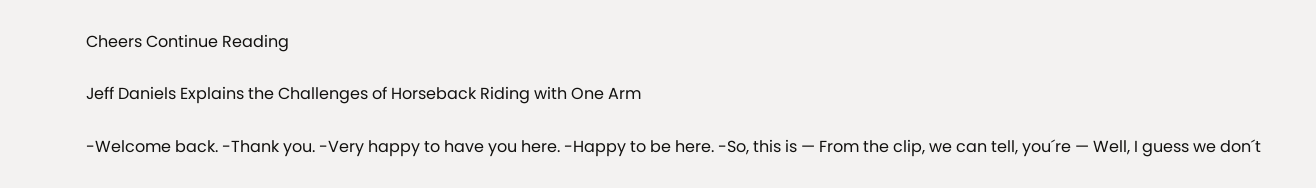Cheers Continue Reading

Jeff Daniels Explains the Challenges of Horseback Riding with One Arm

-Welcome back. -Thank you. -Very happy to have you here. -Happy to be here. -So, this is — From the clip, we can tell, you´re — Well, I guess we don´t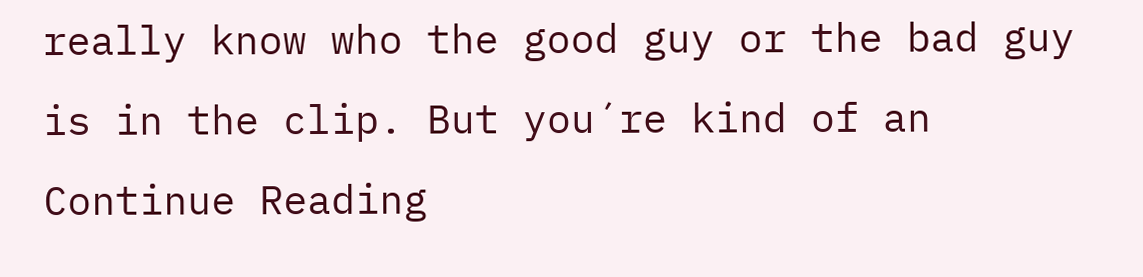really know who the good guy or the bad guy is in the clip. But you´re kind of an Continue Reading